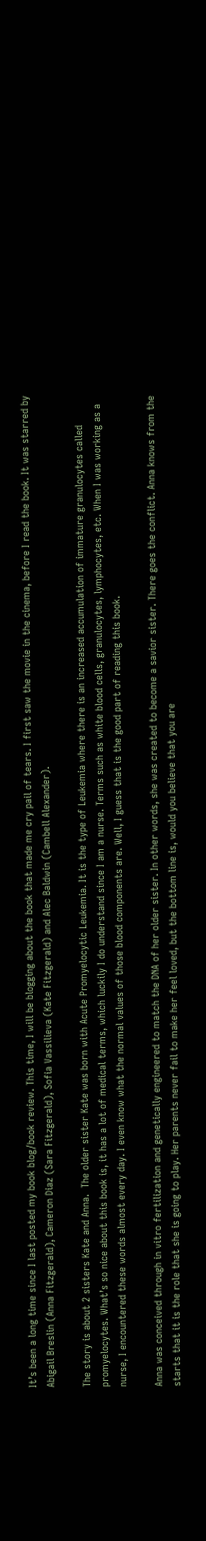It’s been a long time since I last posted my book blog/book review. This time, I will be blogging about the book that made me cry pail of tears. I first saw the movie in the cinema, before I read the book. It was starred by Abigail Breslin (Anna Fitzgerald), Cameron Diaz (Sara Fitzgerald), Sofia Vassilieva (Kate Fitzgerald) and Alec Baldwin (Cambell Alexander).

The story is about 2 sisters Kate and Anna.  The older sister Kate was born with Acute Promyelocytic Leukemia. It is the type of Leukemia where there is an increased accumulation of immature granulocytes called promyelocytes. What’s so nice about this book is, it has a lot of medical terms, which luckily I do understand since I am a nurse. Terms such as white blood cells, granulocytes, lymphocytes, etc. When I was working as a nurse, I encountered these words almost every day. I even know what the normal values of those blood components are. Well, I guess that is the good part of reading this book.

Anna was conceived through in vitro fertilization and genetically engineered to match the DNA of her older sister. In other words, she was created to become a savior sister. There goes the conflict. Anna knows from the starts that it is the role that she is going to play. Her parents never fail to make her feel loved, but the bottom line is, would you believe that you are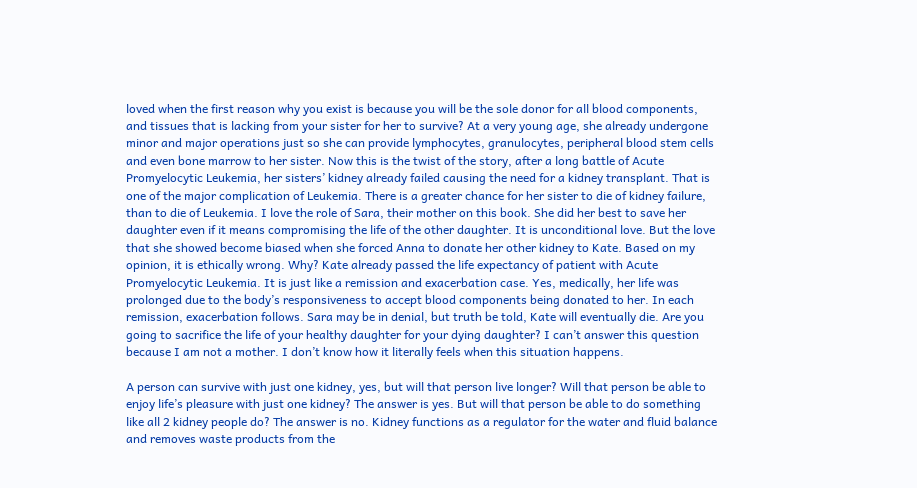loved when the first reason why you exist is because you will be the sole donor for all blood components, and tissues that is lacking from your sister for her to survive? At a very young age, she already undergone minor and major operations just so she can provide lymphocytes, granulocytes, peripheral blood stem cells and even bone marrow to her sister. Now this is the twist of the story, after a long battle of Acute Promyelocytic Leukemia, her sisters’ kidney already failed causing the need for a kidney transplant. That is one of the major complication of Leukemia. There is a greater chance for her sister to die of kidney failure, than to die of Leukemia. I love the role of Sara, their mother on this book. She did her best to save her daughter even if it means compromising the life of the other daughter. It is unconditional love. But the love that she showed become biased when she forced Anna to donate her other kidney to Kate. Based on my opinion, it is ethically wrong. Why? Kate already passed the life expectancy of patient with Acute Promyelocytic Leukemia. It is just like a remission and exacerbation case. Yes, medically, her life was prolonged due to the body’s responsiveness to accept blood components being donated to her. In each remission, exacerbation follows. Sara may be in denial, but truth be told, Kate will eventually die. Are you going to sacrifice the life of your healthy daughter for your dying daughter? I can’t answer this question because I am not a mother. I don’t know how it literally feels when this situation happens.

A person can survive with just one kidney, yes, but will that person live longer? Will that person be able to enjoy life’s pleasure with just one kidney? The answer is yes. But will that person be able to do something like all 2 kidney people do? The answer is no. Kidney functions as a regulator for the water and fluid balance and removes waste products from the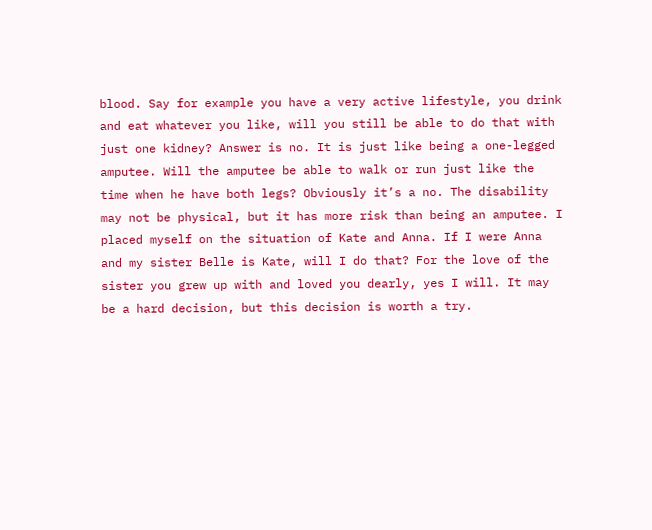blood. Say for example you have a very active lifestyle, you drink and eat whatever you like, will you still be able to do that with just one kidney? Answer is no. It is just like being a one-legged amputee. Will the amputee be able to walk or run just like the time when he have both legs? Obviously it’s a no. The disability may not be physical, but it has more risk than being an amputee. I placed myself on the situation of Kate and Anna. If I were Anna and my sister Belle is Kate, will I do that? For the love of the sister you grew up with and loved you dearly, yes I will. It may be a hard decision, but this decision is worth a try.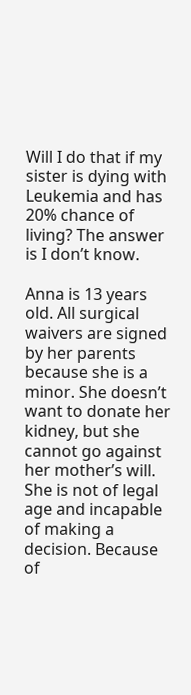Will I do that if my sister is dying with Leukemia and has 20% chance of living? The answer is I don’t know.

Anna is 13 years old. All surgical waivers are signed by her parents because she is a minor. She doesn’t want to donate her kidney, but she cannot go against her mother’s will. She is not of legal age and incapable of making a decision. Because of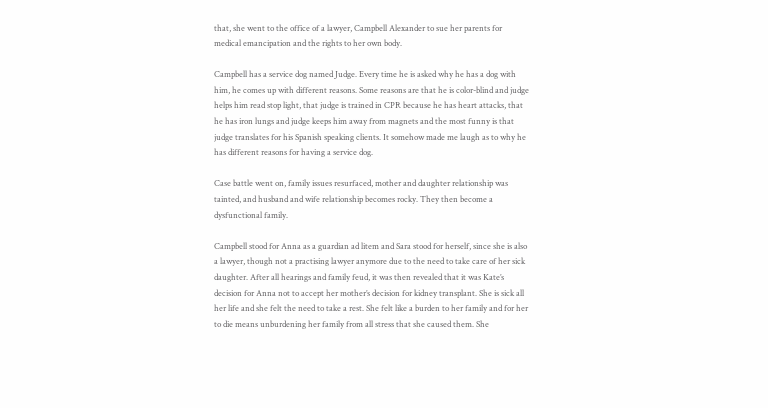that, she went to the office of a lawyer, Campbell Alexander to sue her parents for medical emancipation and the rights to her own body.

Campbell has a service dog named Judge. Every time he is asked why he has a dog with him, he comes up with different reasons. Some reasons are that he is color-blind and judge helps him read stop light, that judge is trained in CPR because he has heart attacks, that he has iron lungs and judge keeps him away from magnets and the most funny is that judge translates for his Spanish speaking clients. It somehow made me laugh as to why he has different reasons for having a service dog.

Case battle went on, family issues resurfaced, mother and daughter relationship was tainted, and husband and wife relationship becomes rocky. They then become a dysfunctional family.

Campbell stood for Anna as a guardian ad litem and Sara stood for herself, since she is also a lawyer, though not a practising lawyer anymore due to the need to take care of her sick daughter. After all hearings and family feud, it was then revealed that it was Kate’s decision for Anna not to accept her mother’s decision for kidney transplant. She is sick all her life and she felt the need to take a rest. She felt like a burden to her family and for her to die means unburdening her family from all stress that she caused them. She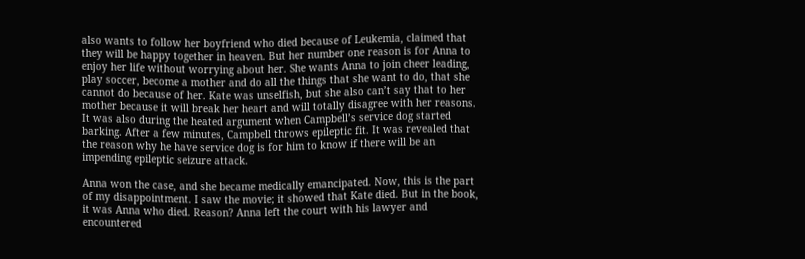also wants to follow her boyfriend who died because of Leukemia, claimed that they will be happy together in heaven. But her number one reason is for Anna to enjoy her life without worrying about her. She wants Anna to join cheer leading, play soccer, become a mother and do all the things that she want to do, that she cannot do because of her. Kate was unselfish, but she also can’t say that to her mother because it will break her heart and will totally disagree with her reasons. It was also during the heated argument when Campbell’s service dog started barking. After a few minutes, Campbell throws epileptic fit. It was revealed that the reason why he have service dog is for him to know if there will be an impending epileptic seizure attack.

Anna won the case, and she became medically emancipated. Now, this is the part of my disappointment. I saw the movie; it showed that Kate died. But in the book, it was Anna who died. Reason? Anna left the court with his lawyer and encountered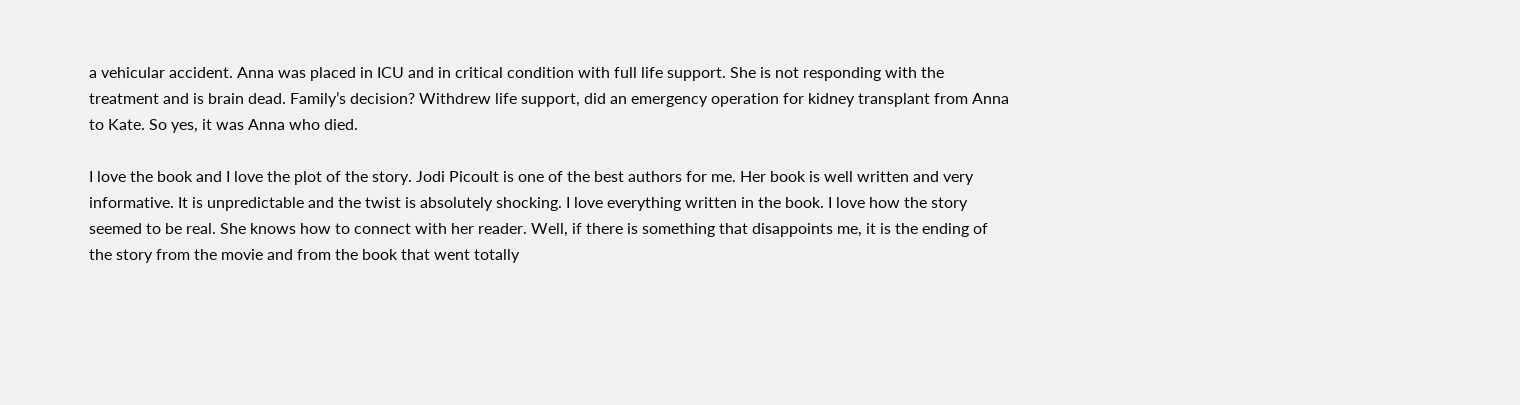a vehicular accident. Anna was placed in ICU and in critical condition with full life support. She is not responding with the treatment and is brain dead. Family’s decision? Withdrew life support, did an emergency operation for kidney transplant from Anna to Kate. So yes, it was Anna who died.

I love the book and I love the plot of the story. Jodi Picoult is one of the best authors for me. Her book is well written and very informative. It is unpredictable and the twist is absolutely shocking. I love everything written in the book. I love how the story seemed to be real. She knows how to connect with her reader. Well, if there is something that disappoints me, it is the ending of the story from the movie and from the book that went totally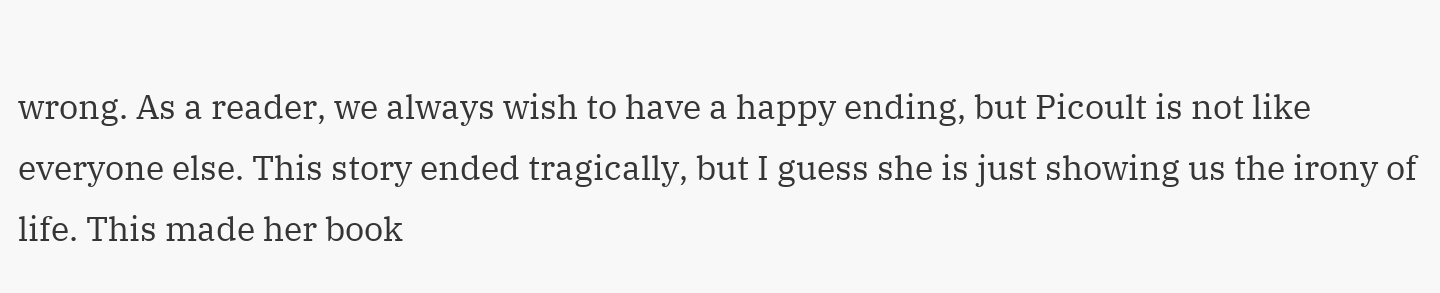wrong. As a reader, we always wish to have a happy ending, but Picoult is not like everyone else. This story ended tragically, but I guess she is just showing us the irony of life. This made her book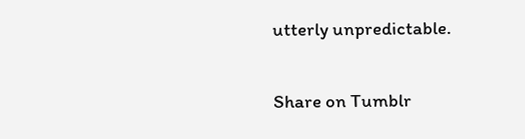utterly unpredictable.

Share on Tumblr